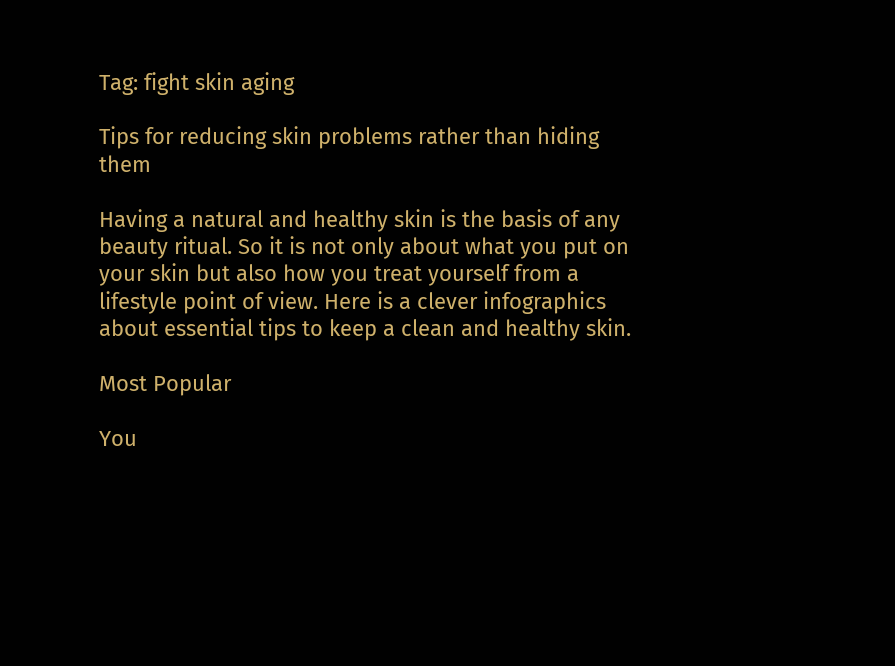Tag: fight skin aging

Tips for reducing skin problems rather than hiding them

Having a natural and healthy skin is the basis of any beauty ritual. So it is not only about what you put on your skin but also how you treat yourself from a lifestyle point of view. Here is a clever infographics about essential tips to keep a clean and healthy skin.

Most Popular

You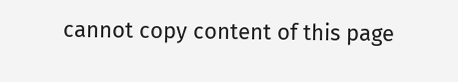cannot copy content of this page